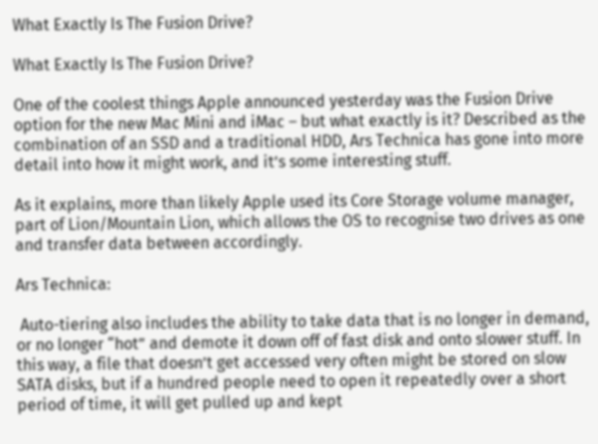What Exactly Is The Fusion Drive?

What Exactly Is The Fusion Drive?

One of the coolest things Apple announced yesterday was the Fusion Drive option for the new Mac Mini and iMac – but what exactly is it? Described as the combination of an SSD and a traditional HDD, Ars Technica has gone into more detail into how it might work, and it’s some interesting stuff.

As it explains, more than likely Apple used its Core Storage volume manager, part of Lion/Mountain Lion, which allows the OS to recognise two drives as one and transfer data between accordingly.

Ars Technica:

 Auto-tiering also includes the ability to take data that is no longer in demand, or no longer “hot” and demote it down off of fast disk and onto slower stuff. In this way, a file that doesn’t get accessed very often might be stored on slow SATA disks, but if a hundred people need to open it repeatedly over a short period of time, it will get pulled up and kept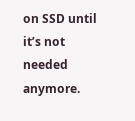on SSD until it’s not needed anymore.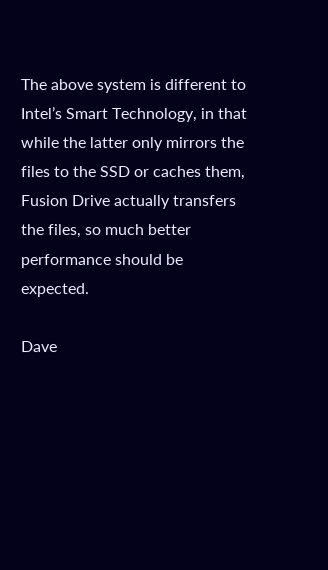The above system is different to Intel’s Smart Technology, in that while the latter only mirrors the files to the SSD or caches them, Fusion Drive actually transfers the files, so much better performance should be expected.

Dave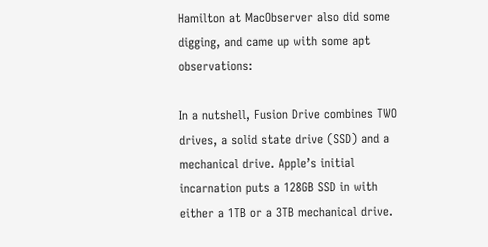Hamilton at MacObserver also did some digging, and came up with some apt observations:

In a nutshell, Fusion Drive combines TWO drives, a solid state drive (SSD) and a mechanical drive. Apple’s initial incarnation puts a 128GB SSD in with either a 1TB or a 3TB mechanical drive.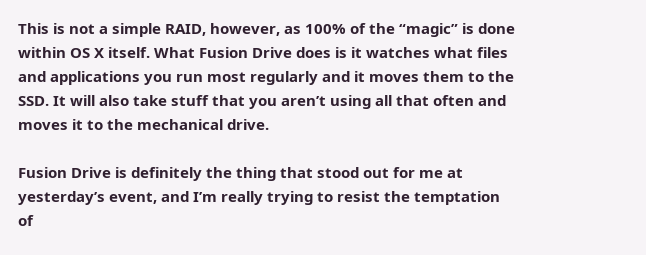This is not a simple RAID, however, as 100% of the “magic” is done within OS X itself. What Fusion Drive does is it watches what files and applications you run most regularly and it moves them to the SSD. It will also take stuff that you aren’t using all that often and moves it to the mechanical drive.

Fusion Drive is definitely the thing that stood out for me at yesterday’s event, and I’m really trying to resist the temptation of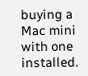buying a Mac mini with one installed.